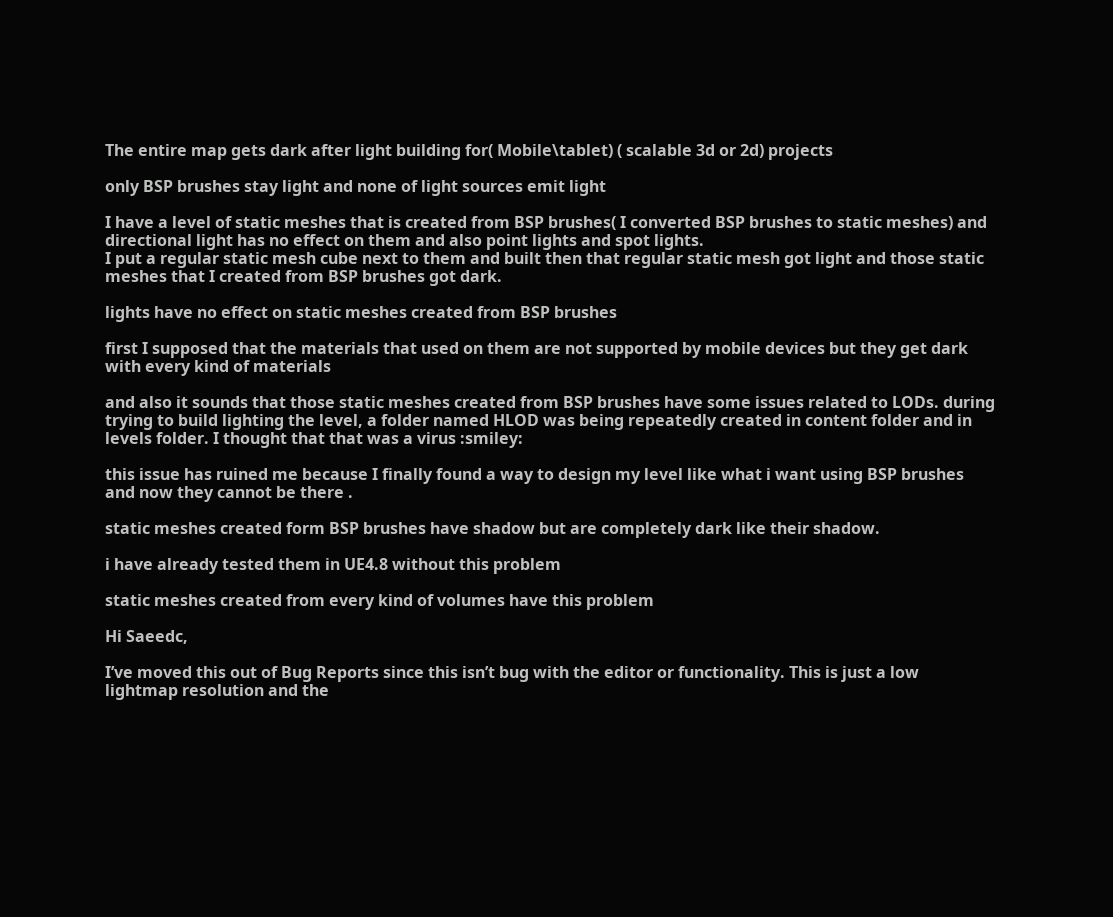The entire map gets dark after light building for( Mobile\tablet) ( scalable 3d or 2d) projects

only BSP brushes stay light and none of light sources emit light

I have a level of static meshes that is created from BSP brushes( I converted BSP brushes to static meshes) and directional light has no effect on them and also point lights and spot lights.
I put a regular static mesh cube next to them and built then that regular static mesh got light and those static meshes that I created from BSP brushes got dark.

lights have no effect on static meshes created from BSP brushes

first I supposed that the materials that used on them are not supported by mobile devices but they get dark with every kind of materials

and also it sounds that those static meshes created from BSP brushes have some issues related to LODs. during trying to build lighting the level, a folder named HLOD was being repeatedly created in content folder and in levels folder. I thought that that was a virus :smiley:

this issue has ruined me because I finally found a way to design my level like what i want using BSP brushes and now they cannot be there .

static meshes created form BSP brushes have shadow but are completely dark like their shadow.

i have already tested them in UE4.8 without this problem

static meshes created from every kind of volumes have this problem

Hi Saeedc,

I’ve moved this out of Bug Reports since this isn’t bug with the editor or functionality. This is just a low lightmap resolution and the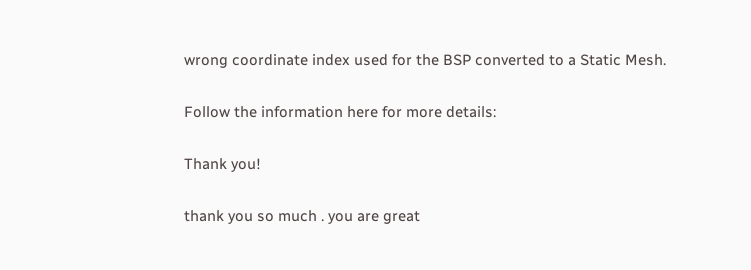wrong coordinate index used for the BSP converted to a Static Mesh.

Follow the information here for more details:

Thank you!

thank you so much . you are great